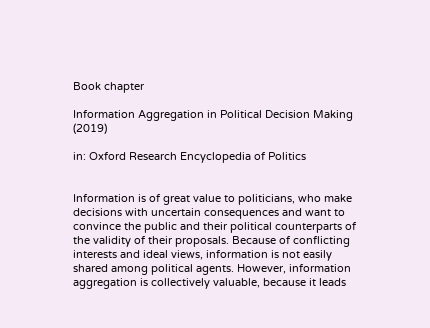Book chapter

Information Aggregation in Political Decision Making (2019)

in: Oxford Research Encyclopedia of Politics


Information is of great value to politicians, who make decisions with uncertain consequences and want to convince the public and their political counterparts of the validity of their proposals. Because of conflicting interests and ideal views, information is not easily shared among political agents. However, information aggregation is collectively valuable, because it leads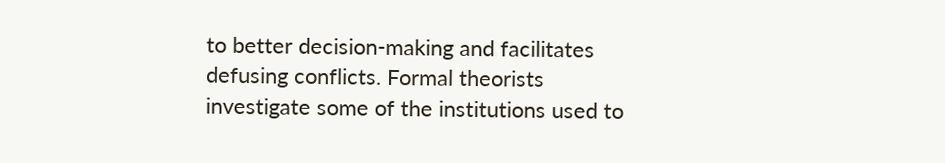to better decision-making and facilitates defusing conflicts. Formal theorists investigate some of the institutions used to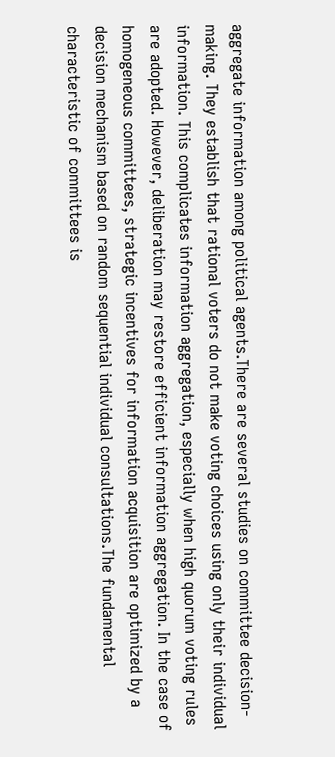aggregate information among political agents.There are several studies on committee decision-making. They establish that rational voters do not make voting choices using only their individual information. This complicates information aggregation, especially when high quorum voting rules are adopted. However, deliberation may restore efficient information aggregation. In the case of homogeneous committees, strategic incentives for information acquisition are optimized by a decision mechanism based on random sequential individual consultations.The fundamental characteristic of committees is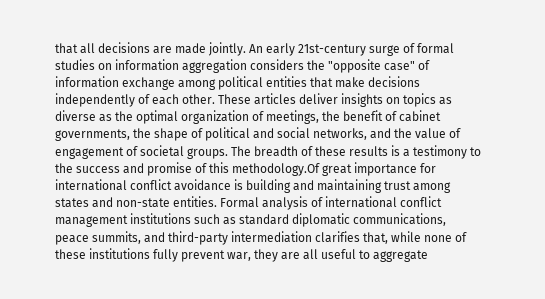that all decisions are made jointly. An early 21st-century surge of formal studies on information aggregation considers the "opposite case" of information exchange among political entities that make decisions independently of each other. These articles deliver insights on topics as diverse as the optimal organization of meetings, the benefit of cabinet governments, the shape of political and social networks, and the value of engagement of societal groups. The breadth of these results is a testimony to the success and promise of this methodology.Of great importance for international conflict avoidance is building and maintaining trust among states and non-state entities. Formal analysis of international conflict management institutions such as standard diplomatic communications, peace summits, and third-party intermediation clarifies that, while none of these institutions fully prevent war, they are all useful to aggregate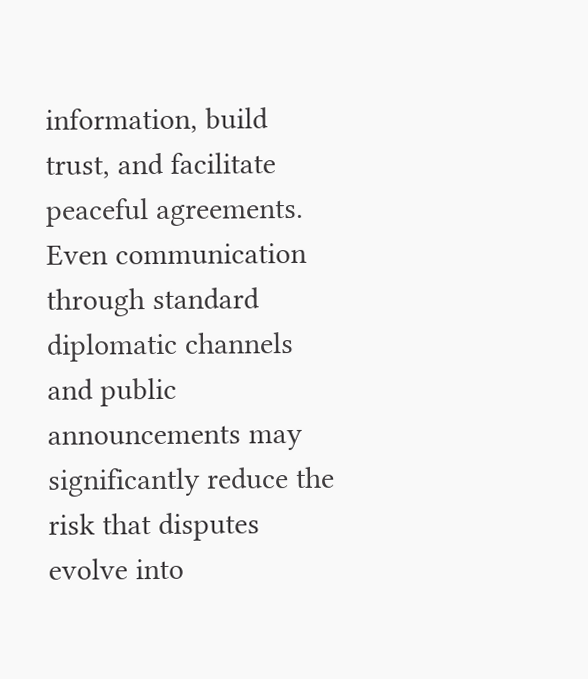information, build trust, and facilitate peaceful agreements. Even communication through standard diplomatic channels and public announcements may significantly reduce the risk that disputes evolve into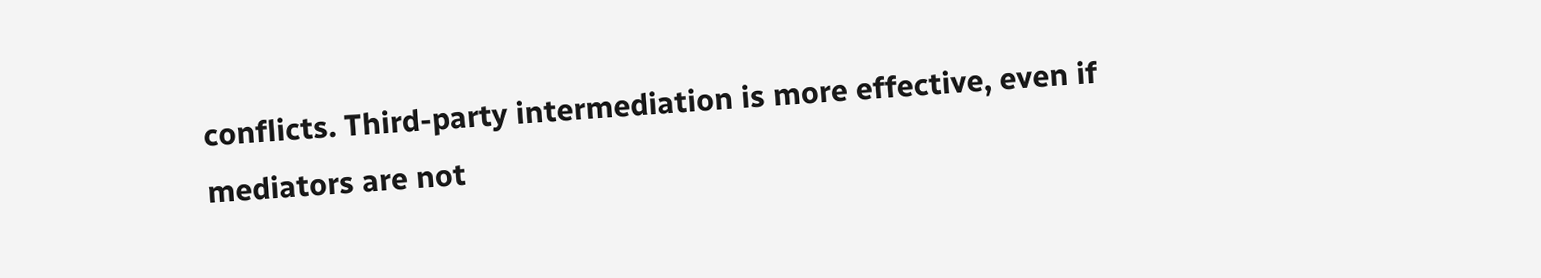conflicts. Third-party intermediation is more effective, even if mediators are not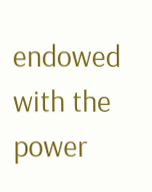endowed with the power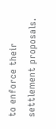to enforce their settlement proposals.